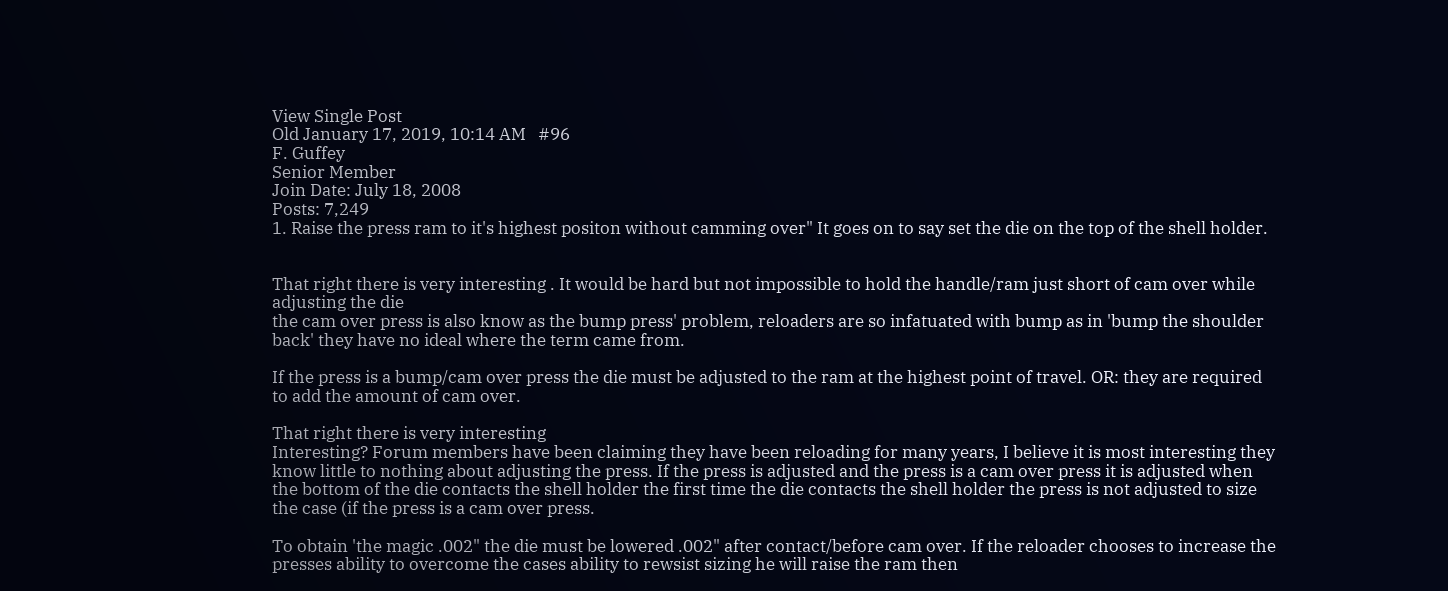View Single Post
Old January 17, 2019, 10:14 AM   #96
F. Guffey
Senior Member
Join Date: July 18, 2008
Posts: 7,249
1. Raise the press ram to it's highest positon without camming over" It goes on to say set the die on the top of the shell holder.


That right there is very interesting . It would be hard but not impossible to hold the handle/ram just short of cam over while adjusting the die
the cam over press is also know as the bump press' problem, reloaders are so infatuated with bump as in 'bump the shoulder back' they have no ideal where the term came from.

If the press is a bump/cam over press the die must be adjusted to the ram at the highest point of travel. OR: they are required to add the amount of cam over.

That right there is very interesting
Interesting? Forum members have been claiming they have been reloading for many years, I believe it is most interesting they know little to nothing about adjusting the press. If the press is adjusted and the press is a cam over press it is adjusted when the bottom of the die contacts the shell holder the first time the die contacts the shell holder the press is not adjusted to size the case (if the press is a cam over press.

To obtain 'the magic .002" the die must be lowered .002" after contact/before cam over. If the reloader chooses to increase the presses ability to overcome the cases ability to rewsist sizing he will raise the ram then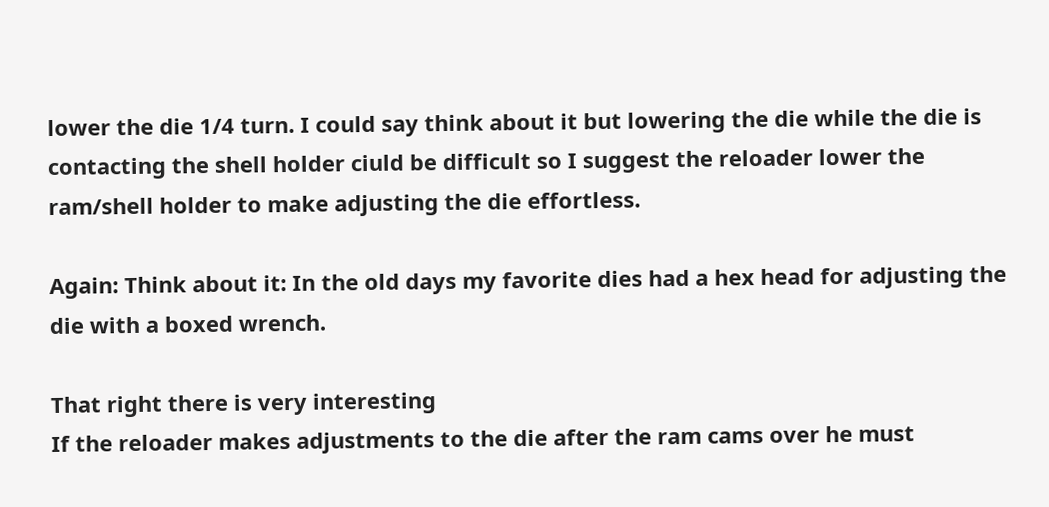lower the die 1/4 turn. I could say think about it but lowering the die while the die is contacting the shell holder ciuld be difficult so I suggest the reloader lower the ram/shell holder to make adjusting the die effortless.

Again: Think about it: In the old days my favorite dies had a hex head for adjusting the die with a boxed wrench.

That right there is very interesting
If the reloader makes adjustments to the die after the ram cams over he must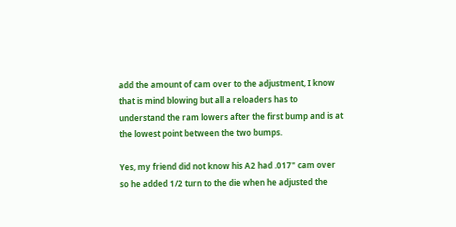add the amount of cam over to the adjustment, I know that is mind blowing but all a reloaders has to understand the ram lowers after the first bump and is at the lowest point between the two bumps.

Yes, my friend did not know his A2 had .017" cam over so he added 1/2 turn to the die when he adjusted the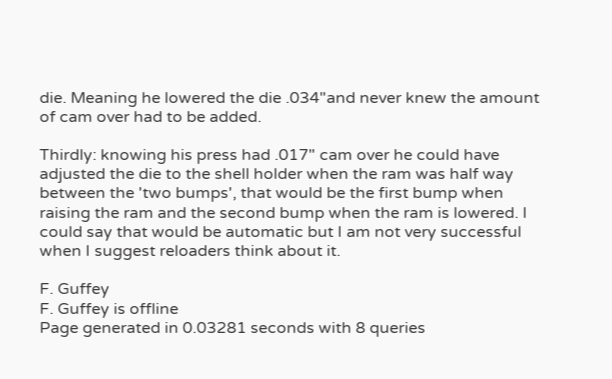die. Meaning he lowered the die .034"and never knew the amount of cam over had to be added.

Thirdly: knowing his press had .017" cam over he could have adjusted the die to the shell holder when the ram was half way between the 'two bumps', that would be the first bump when raising the ram and the second bump when the ram is lowered. I could say that would be automatic but I am not very successful when I suggest reloaders think about it.

F. Guffey
F. Guffey is offline
Page generated in 0.03281 seconds with 8 queries